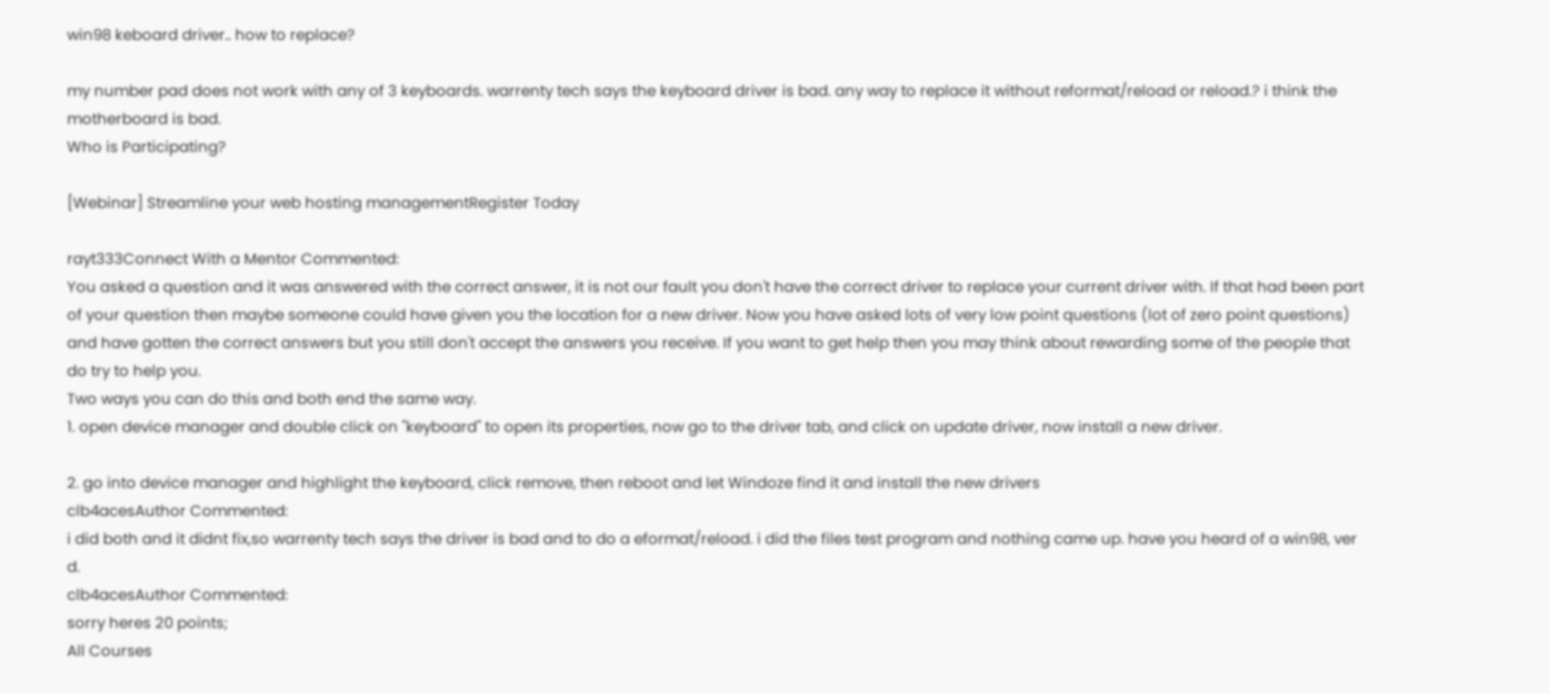win98 keboard driver.. how to replace?

my number pad does not work with any of 3 keyboards. warrenty tech says the keyboard driver is bad. any way to replace it without reformat/reload or reload.? i think the motherboard is bad.
Who is Participating?

[Webinar] Streamline your web hosting managementRegister Today

rayt333Connect With a Mentor Commented:
You asked a question and it was answered with the correct answer, it is not our fault you don't have the correct driver to replace your current driver with. If that had been part of your question then maybe someone could have given you the location for a new driver. Now you have asked lots of very low point questions (lot of zero point questions) and have gotten the correct answers but you still don't accept the answers you receive. If you want to get help then you may think about rewarding some of the people that do try to help you.
Two ways you can do this and both end the same way.
1. open device manager and double click on "keyboard" to open its properties, now go to the driver tab, and click on update driver, now install a new driver.

2. go into device manager and highlight the keyboard, click remove, then reboot and let Windoze find it and install the new drivers
clb4acesAuthor Commented:
i did both and it didnt fix,so warrenty tech says the driver is bad and to do a eformat/reload. i did the files test program and nothing came up. have you heard of a win98, ver d.
clb4acesAuthor Commented:
sorry heres 20 points;
All Courses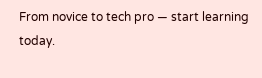From novice to tech pro — start learning today.